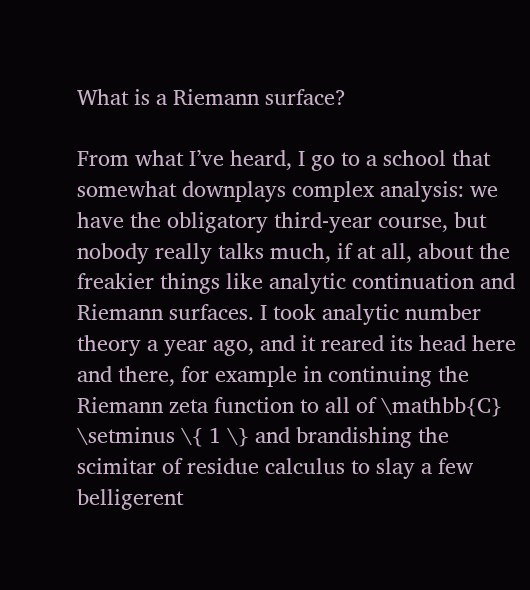What is a Riemann surface?

From what I’ve heard, I go to a school that somewhat downplays complex analysis: we have the obligatory third-year course, but nobody really talks much, if at all, about the freakier things like analytic continuation and Riemann surfaces. I took analytic number theory a year ago, and it reared its head here and there, for example in continuing the Riemann zeta function to all of \mathbb{C} \setminus \{ 1 \} and brandishing the scimitar of residue calculus to slay a few belligerent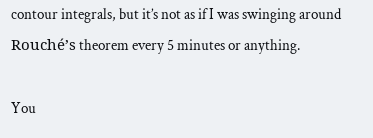contour integrals, but it’s not as if I was swinging around Rouché’s theorem every 5 minutes or anything.

You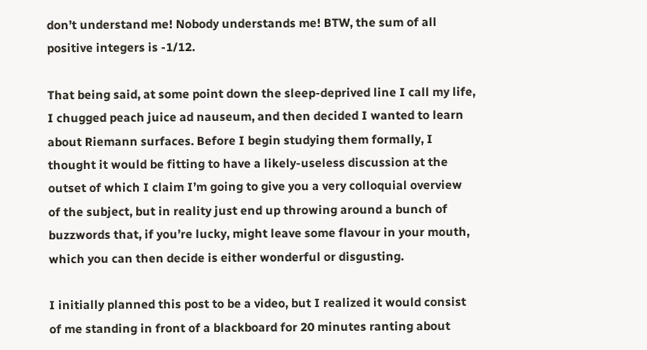don’t understand me! Nobody understands me! BTW, the sum of all positive integers is -1/12.

That being said, at some point down the sleep-deprived line I call my life, I chugged peach juice ad nauseum, and then decided I wanted to learn about Riemann surfaces. Before I begin studying them formally, I thought it would be fitting to have a likely-useless discussion at the outset of which I claim I’m going to give you a very colloquial overview of the subject, but in reality just end up throwing around a bunch of buzzwords that, if you’re lucky, might leave some flavour in your mouth, which you can then decide is either wonderful or disgusting.

I initially planned this post to be a video, but I realized it would consist of me standing in front of a blackboard for 20 minutes ranting about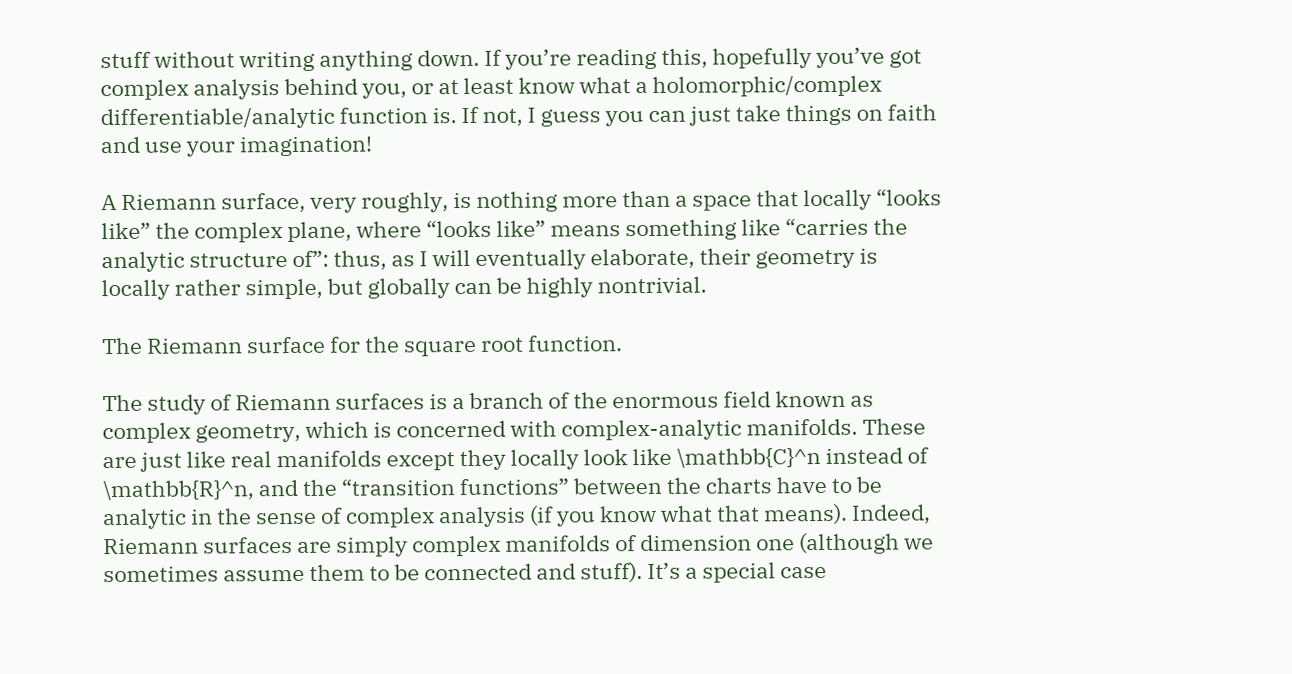stuff without writing anything down. If you’re reading this, hopefully you’ve got complex analysis behind you, or at least know what a holomorphic/complex differentiable/analytic function is. If not, I guess you can just take things on faith and use your imagination!

A Riemann surface, very roughly, is nothing more than a space that locally “looks like” the complex plane, where “looks like” means something like “carries the analytic structure of”: thus, as I will eventually elaborate, their geometry is locally rather simple, but globally can be highly nontrivial.

The Riemann surface for the square root function.

The study of Riemann surfaces is a branch of the enormous field known as complex geometry, which is concerned with complex-analytic manifolds. These are just like real manifolds except they locally look like \mathbb{C}^n instead of \mathbb{R}^n, and the “transition functions” between the charts have to be analytic in the sense of complex analysis (if you know what that means). Indeed, Riemann surfaces are simply complex manifolds of dimension one (although we sometimes assume them to be connected and stuff). It’s a special case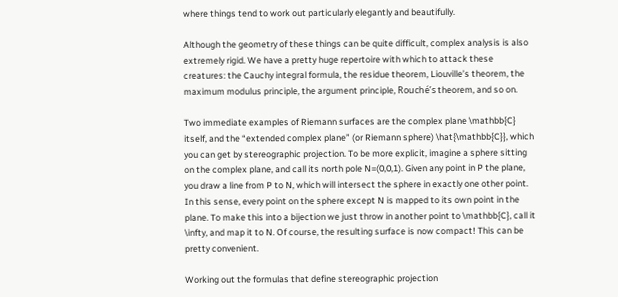where things tend to work out particularly elegantly and beautifully.

Although the geometry of these things can be quite difficult, complex analysis is also extremely rigid. We have a pretty huge repertoire with which to attack these creatures: the Cauchy integral formula, the residue theorem, Liouville’s theorem, the maximum modulus principle, the argument principle, Rouché’s theorem, and so on.

Two immediate examples of Riemann surfaces are the complex plane \mathbb{C} itself, and the “extended complex plane” (or Riemann sphere) \hat{\mathbb{C}}, which you can get by stereographic projection. To be more explicit, imagine a sphere sitting on the complex plane, and call its north pole N=(0,0,1). Given any point in P the plane, you draw a line from P to N, which will intersect the sphere in exactly one other point. In this sense, every point on the sphere except N is mapped to its own point in the plane. To make this into a bijection we just throw in another point to \mathbb{C}, call it \infty, and map it to N. Of course, the resulting surface is now compact! This can be pretty convenient.

Working out the formulas that define stereographic projection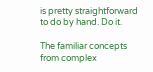is pretty straightforward to do by hand. Do it.

The familiar concepts from complex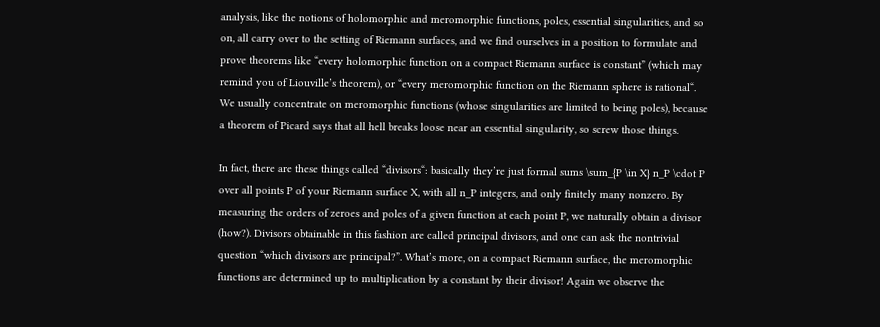analysis, like the notions of holomorphic and meromorphic functions, poles, essential singularities, and so on, all carry over to the setting of Riemann surfaces, and we find ourselves in a position to formulate and prove theorems like “every holomorphic function on a compact Riemann surface is constant” (which may remind you of Liouville’s theorem), or “every meromorphic function on the Riemann sphere is rational“. We usually concentrate on meromorphic functions (whose singularities are limited to being poles), because a theorem of Picard says that all hell breaks loose near an essential singularity, so screw those things.

In fact, there are these things called “divisors“: basically they’re just formal sums \sum_{P \in X} n_P \cdot P over all points P of your Riemann surface X, with all n_P integers, and only finitely many nonzero. By measuring the orders of zeroes and poles of a given function at each point P, we naturally obtain a divisor (how?). Divisors obtainable in this fashion are called principal divisors, and one can ask the nontrivial question “which divisors are principal?”. What’s more, on a compact Riemann surface, the meromorphic functions are determined up to multiplication by a constant by their divisor! Again we observe the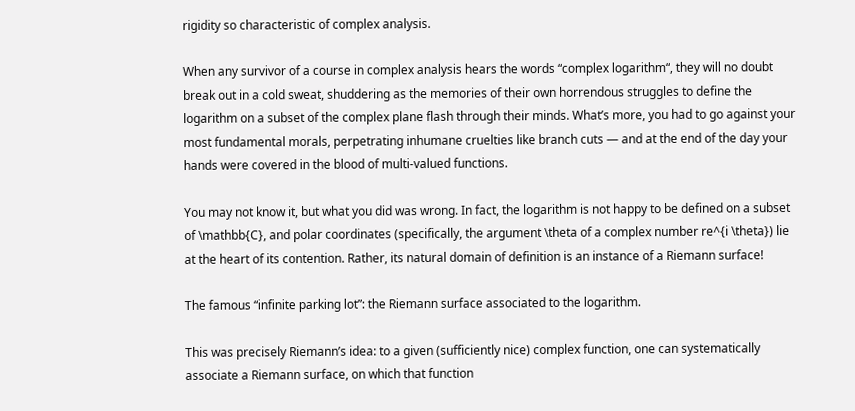rigidity so characteristic of complex analysis.

When any survivor of a course in complex analysis hears the words “complex logarithm“, they will no doubt break out in a cold sweat, shuddering as the memories of their own horrendous struggles to define the logarithm on a subset of the complex plane flash through their minds. What’s more, you had to go against your most fundamental morals, perpetrating inhumane cruelties like branch cuts — and at the end of the day your hands were covered in the blood of multi-valued functions.

You may not know it, but what you did was wrong. In fact, the logarithm is not happy to be defined on a subset of \mathbb{C}, and polar coordinates (specifically, the argument \theta of a complex number re^{i \theta}) lie at the heart of its contention. Rather, its natural domain of definition is an instance of a Riemann surface!

The famous “infinite parking lot”: the Riemann surface associated to the logarithm.

This was precisely Riemann’s idea: to a given (sufficiently nice) complex function, one can systematically associate a Riemann surface, on which that function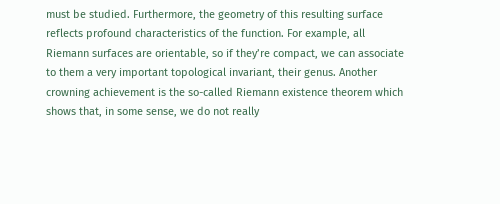must be studied. Furthermore, the geometry of this resulting surface reflects profound characteristics of the function. For example, all Riemann surfaces are orientable, so if they’re compact, we can associate to them a very important topological invariant, their genus. Another crowning achievement is the so-called Riemann existence theorem which shows that, in some sense, we do not really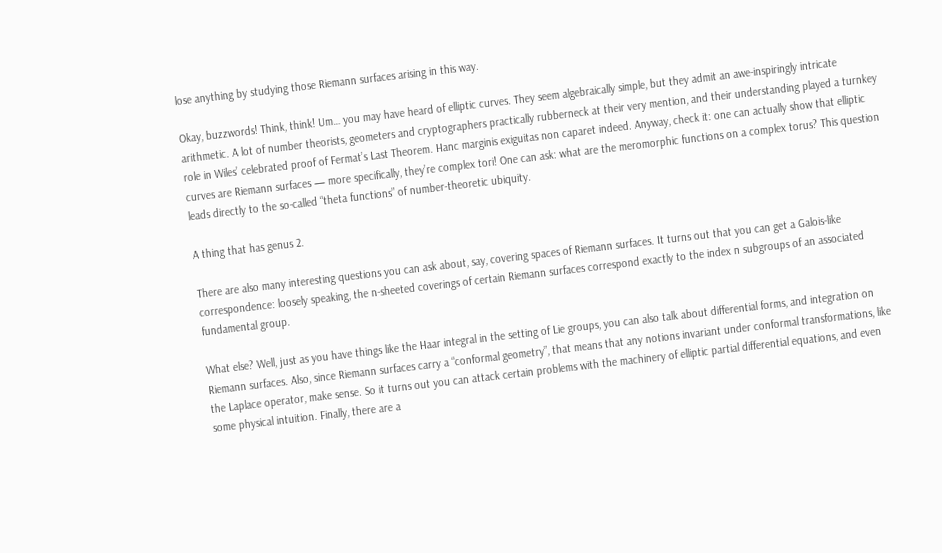lose anything by studying those Riemann surfaces arising in this way.

Okay, buzzwords! Think, think! Um… you may have heard of elliptic curves. They seem algebraically simple, but they admit an awe-inspiringly intricate arithmetic. A lot of number theorists, geometers and cryptographers practically rubberneck at their very mention, and their understanding played a turnkey role in Wiles’ celebrated proof of Fermat’s Last Theorem. Hanc marginis exiguitas non caparet indeed. Anyway, check it: one can actually show that elliptic curves are Riemann surfaces — more specifically, they’re complex tori! One can ask: what are the meromorphic functions on a complex torus? This question leads directly to the so-called “theta functions” of number-theoretic ubiquity.

A thing that has genus 2.

There are also many interesting questions you can ask about, say, covering spaces of Riemann surfaces. It turns out that you can get a Galois-like correspondence: loosely speaking, the n-sheeted coverings of certain Riemann surfaces correspond exactly to the index n subgroups of an associated fundamental group.

What else? Well, just as you have things like the Haar integral in the setting of Lie groups, you can also talk about differential forms, and integration on Riemann surfaces. Also, since Riemann surfaces carry a “conformal geometry”, that means that any notions invariant under conformal transformations, like the Laplace operator, make sense. So it turns out you can attack certain problems with the machinery of elliptic partial differential equations, and even some physical intuition. Finally, there are a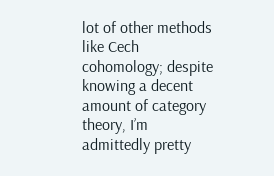lot of other methods like Cech cohomology; despite knowing a decent amount of category theory, I’m admittedly pretty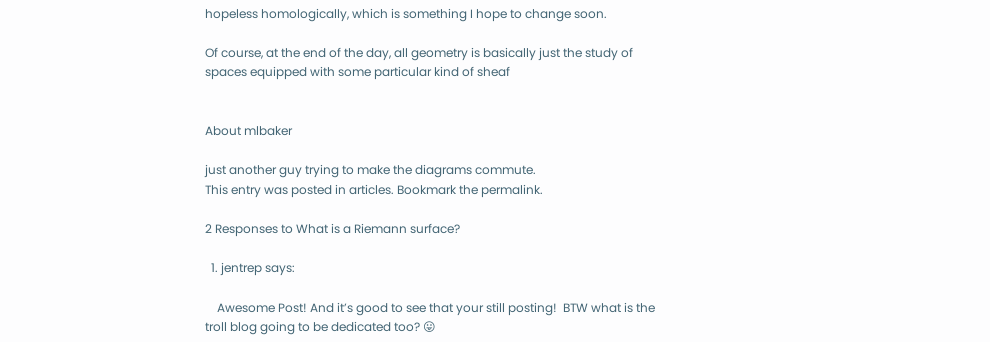hopeless homologically, which is something I hope to change soon.

Of course, at the end of the day, all geometry is basically just the study of spaces equipped with some particular kind of sheaf


About mlbaker

just another guy trying to make the diagrams commute.
This entry was posted in articles. Bookmark the permalink.

2 Responses to What is a Riemann surface?

  1. jentrep says:

    Awesome Post! And it’s good to see that your still posting!  BTW what is the troll blog going to be dedicated too? 😛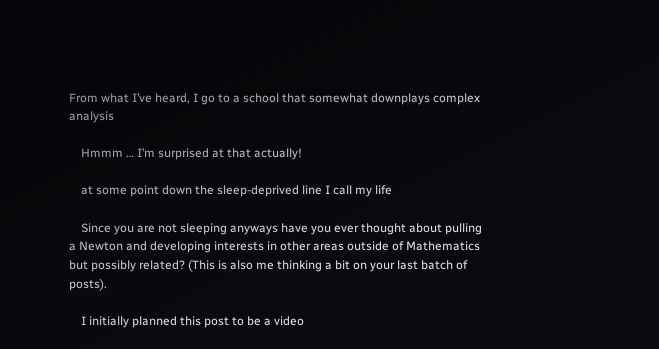From what I’ve heard, I go to a school that somewhat downplays complex analysis

    Hmmm … I’m surprised at that actually!

    at some point down the sleep-deprived line I call my life

    Since you are not sleeping anyways have you ever thought about pulling a Newton and developing interests in other areas outside of Mathematics but possibly related? (This is also me thinking a bit on your last batch of posts).

    I initially planned this post to be a video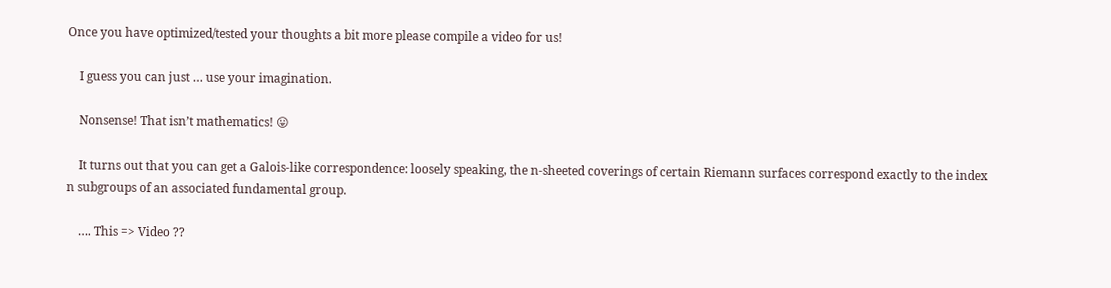Once you have optimized/tested your thoughts a bit more please compile a video for us!

    I guess you can just … use your imagination.

    Nonsense! That isn’t mathematics! 😛

    It turns out that you can get a Galois-like correspondence: loosely speaking, the n-sheeted coverings of certain Riemann surfaces correspond exactly to the index n subgroups of an associated fundamental group.

    …. This => Video ??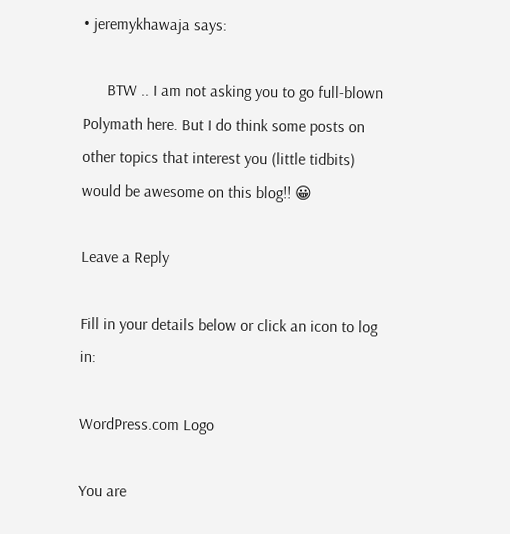• jeremykhawaja says:

      BTW .. I am not asking you to go full-blown Polymath here. But I do think some posts on other topics that interest you (little tidbits) would be awesome on this blog!! 😀

Leave a Reply

Fill in your details below or click an icon to log in:

WordPress.com Logo

You are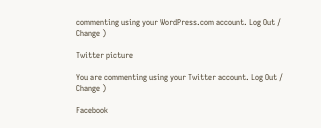commenting using your WordPress.com account. Log Out / Change )

Twitter picture

You are commenting using your Twitter account. Log Out / Change )

Facebook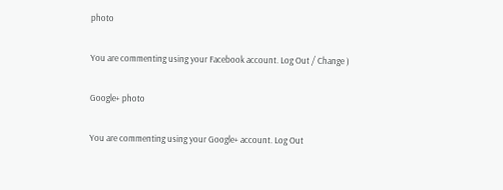photo

You are commenting using your Facebook account. Log Out / Change )

Google+ photo

You are commenting using your Google+ account. Log Out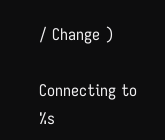/ Change )

Connecting to %s